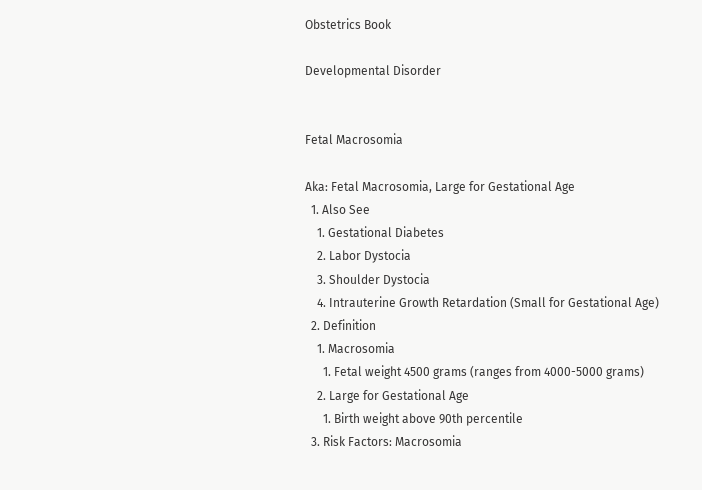Obstetrics Book

Developmental Disorder


Fetal Macrosomia

Aka: Fetal Macrosomia, Large for Gestational Age
  1. Also See
    1. Gestational Diabetes
    2. Labor Dystocia
    3. Shoulder Dystocia
    4. Intrauterine Growth Retardation (Small for Gestational Age)
  2. Definition
    1. Macrosomia
      1. Fetal weight 4500 grams (ranges from 4000-5000 grams)
    2. Large for Gestational Age
      1. Birth weight above 90th percentile
  3. Risk Factors: Macrosomia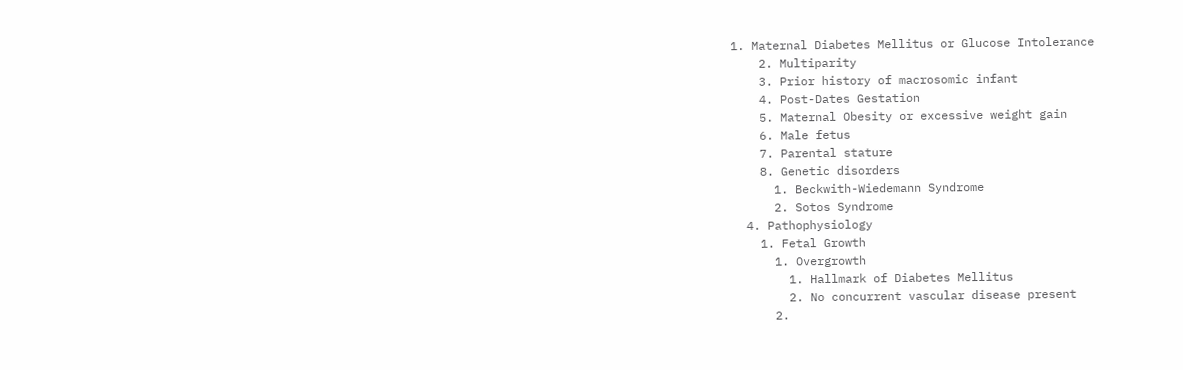1. Maternal Diabetes Mellitus or Glucose Intolerance
    2. Multiparity
    3. Prior history of macrosomic infant
    4. Post-Dates Gestation
    5. Maternal Obesity or excessive weight gain
    6. Male fetus
    7. Parental stature
    8. Genetic disorders
      1. Beckwith-Wiedemann Syndrome
      2. Sotos Syndrome
  4. Pathophysiology
    1. Fetal Growth
      1. Overgrowth
        1. Hallmark of Diabetes Mellitus
        2. No concurrent vascular disease present
      2.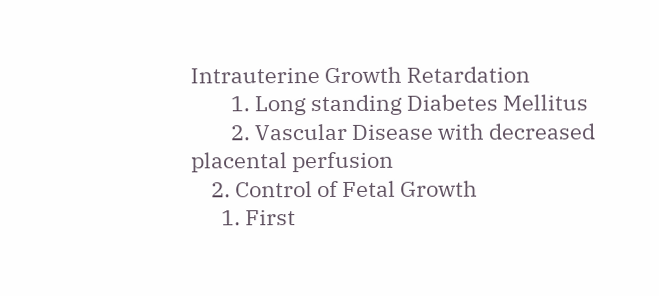Intrauterine Growth Retardation
        1. Long standing Diabetes Mellitus
        2. Vascular Disease with decreased placental perfusion
    2. Control of Fetal Growth
      1. First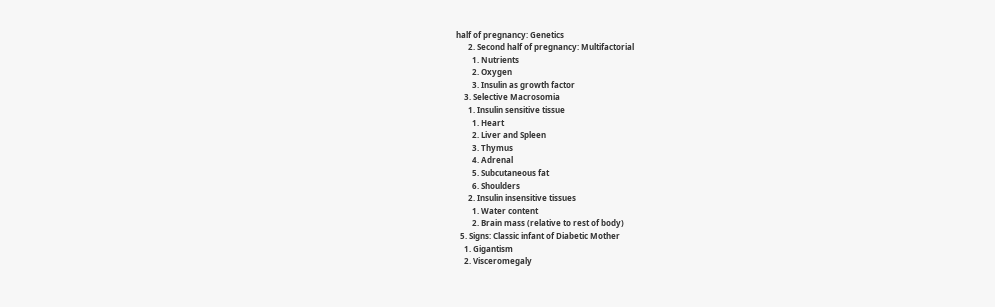half of pregnancy: Genetics
      2. Second half of pregnancy: Multifactorial
        1. Nutrients
        2. Oxygen
        3. Insulin as growth factor
    3. Selective Macrosomia
      1. Insulin sensitive tissue
        1. Heart
        2. Liver and Spleen
        3. Thymus
        4. Adrenal
        5. Subcutaneous fat
        6. Shoulders
      2. Insulin insensitive tissues
        1. Water content
        2. Brain mass (relative to rest of body)
  5. Signs: Classic infant of Diabetic Mother
    1. Gigantism
    2. Visceromegaly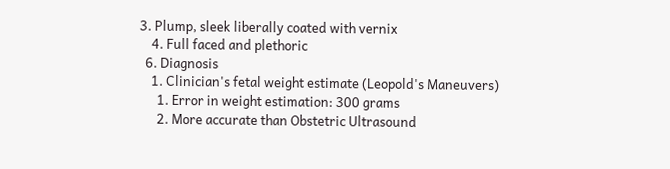3. Plump, sleek liberally coated with vernix
    4. Full faced and plethoric
  6. Diagnosis
    1. Clinician's fetal weight estimate (Leopold's Maneuvers)
      1. Error in weight estimation: 300 grams
      2. More accurate than Obstetric Ultrasound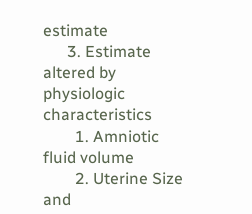estimate
      3. Estimate altered by physiologic characteristics
        1. Amniotic fluid volume
        2. Uterine Size and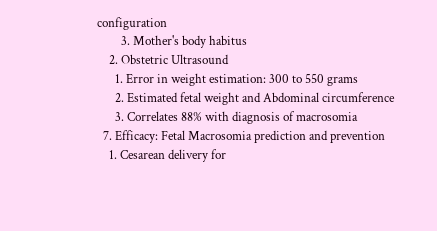configuration
        3. Mother's body habitus
    2. Obstetric Ultrasound
      1. Error in weight estimation: 300 to 550 grams
      2. Estimated fetal weight and Abdominal circumference
      3. Correlates 88% with diagnosis of macrosomia
  7. Efficacy: Fetal Macrosomia prediction and prevention
    1. Cesarean delivery for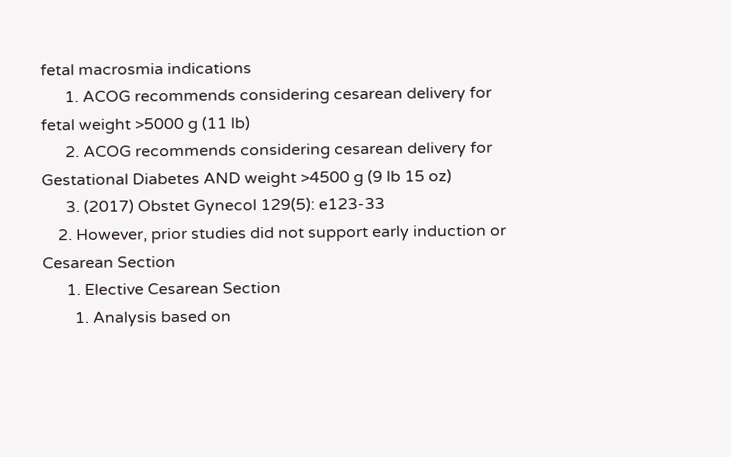fetal macrosmia indications
      1. ACOG recommends considering cesarean delivery for fetal weight >5000 g (11 lb)
      2. ACOG recommends considering cesarean delivery for Gestational Diabetes AND weight >4500 g (9 lb 15 oz)
      3. (2017) Obstet Gynecol 129(5): e123-33
    2. However, prior studies did not support early induction or Cesarean Section
      1. Elective Cesarean Section
        1. Analysis based on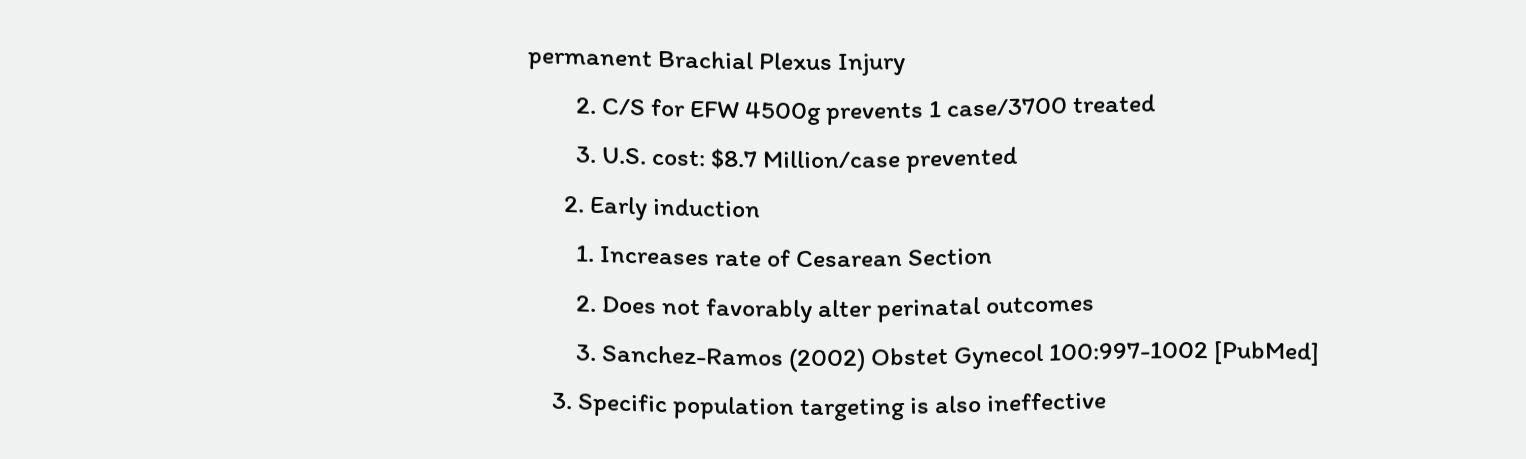permanent Brachial Plexus Injury
        2. C/S for EFW 4500g prevents 1 case/3700 treated
        3. U.S. cost: $8.7 Million/case prevented
      2. Early induction
        1. Increases rate of Cesarean Section
        2. Does not favorably alter perinatal outcomes
        3. Sanchez-Ramos (2002) Obstet Gynecol 100:997-1002 [PubMed]
    3. Specific population targeting is also ineffective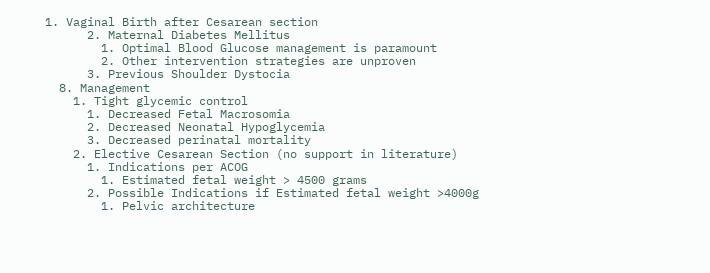1. Vaginal Birth after Cesarean section
      2. Maternal Diabetes Mellitus
        1. Optimal Blood Glucose management is paramount
        2. Other intervention strategies are unproven
      3. Previous Shoulder Dystocia
  8. Management
    1. Tight glycemic control
      1. Decreased Fetal Macrosomia
      2. Decreased Neonatal Hypoglycemia
      3. Decreased perinatal mortality
    2. Elective Cesarean Section (no support in literature)
      1. Indications per ACOG
        1. Estimated fetal weight > 4500 grams
      2. Possible Indications if Estimated fetal weight >4000g
        1. Pelvic architecture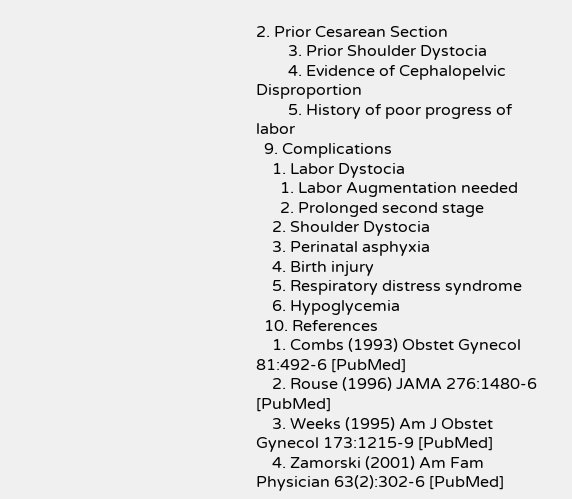2. Prior Cesarean Section
        3. Prior Shoulder Dystocia
        4. Evidence of Cephalopelvic Disproportion
        5. History of poor progress of labor
  9. Complications
    1. Labor Dystocia
      1. Labor Augmentation needed
      2. Prolonged second stage
    2. Shoulder Dystocia
    3. Perinatal asphyxia
    4. Birth injury
    5. Respiratory distress syndrome
    6. Hypoglycemia
  10. References
    1. Combs (1993) Obstet Gynecol 81:492-6 [PubMed]
    2. Rouse (1996) JAMA 276:1480-6 [PubMed]
    3. Weeks (1995) Am J Obstet Gynecol 173:1215-9 [PubMed]
    4. Zamorski (2001) Am Fam Physician 63(2):302-6 [PubMed]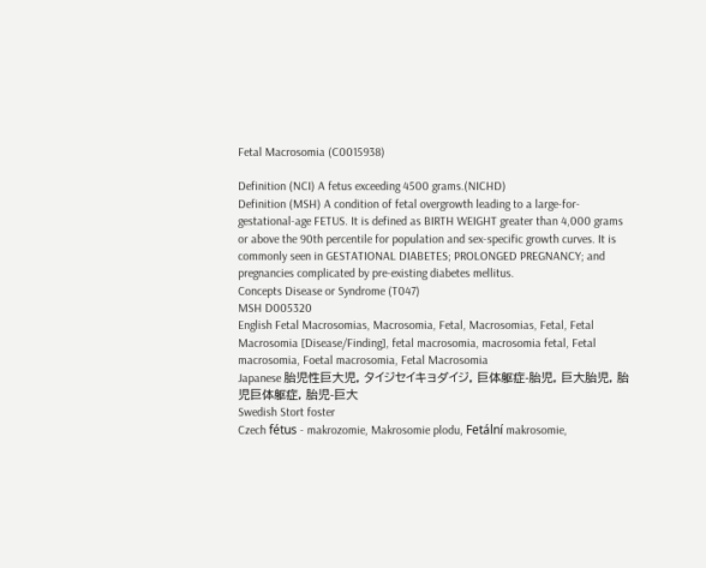Fetal Macrosomia (C0015938)

Definition (NCI) A fetus exceeding 4500 grams.(NICHD)
Definition (MSH) A condition of fetal overgrowth leading to a large-for-gestational-age FETUS. It is defined as BIRTH WEIGHT greater than 4,000 grams or above the 90th percentile for population and sex-specific growth curves. It is commonly seen in GESTATIONAL DIABETES; PROLONGED PREGNANCY; and pregnancies complicated by pre-existing diabetes mellitus.
Concepts Disease or Syndrome (T047)
MSH D005320
English Fetal Macrosomias, Macrosomia, Fetal, Macrosomias, Fetal, Fetal Macrosomia [Disease/Finding], fetal macrosomia, macrosomia fetal, Fetal macrosomia, Foetal macrosomia, Fetal Macrosomia
Japanese 胎児性巨大児, タイジセイキョダイジ, 巨体躯症-胎児, 巨大胎児, 胎児巨体躯症, 胎児-巨大
Swedish Stort foster
Czech fétus - makrozomie, Makrosomie plodu, Fetální makrosomie,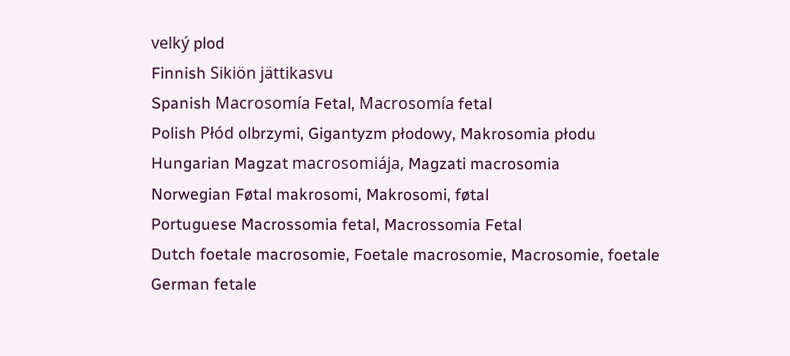velký plod
Finnish Sikiön jättikasvu
Spanish Macrosomía Fetal, Macrosomía fetal
Polish Płód olbrzymi, Gigantyzm płodowy, Makrosomia płodu
Hungarian Magzat macrosomiája, Magzati macrosomia
Norwegian Føtal makrosomi, Makrosomi, føtal
Portuguese Macrossomia fetal, Macrossomia Fetal
Dutch foetale macrosomie, Foetale macrosomie, Macrosomie, foetale
German fetale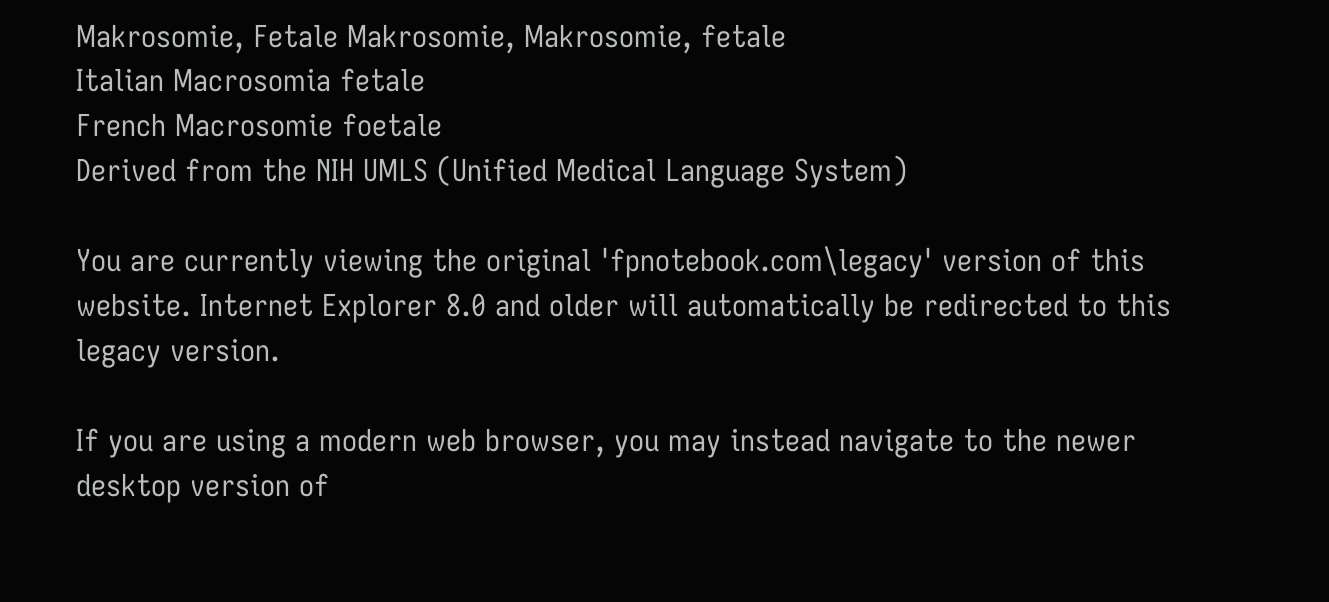Makrosomie, Fetale Makrosomie, Makrosomie, fetale
Italian Macrosomia fetale
French Macrosomie foetale
Derived from the NIH UMLS (Unified Medical Language System)

You are currently viewing the original 'fpnotebook.com\legacy' version of this website. Internet Explorer 8.0 and older will automatically be redirected to this legacy version.

If you are using a modern web browser, you may instead navigate to the newer desktop version of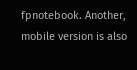fpnotebook. Another, mobile version is also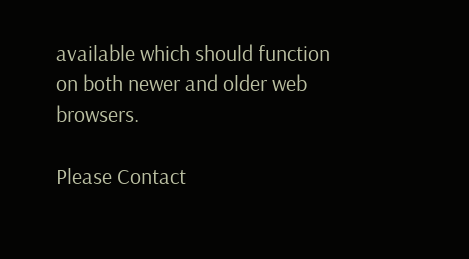available which should function on both newer and older web browsers.

Please Contact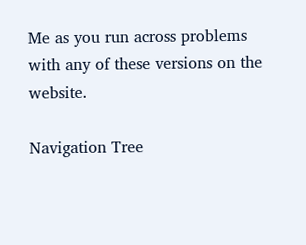Me as you run across problems with any of these versions on the website.

Navigation Tree